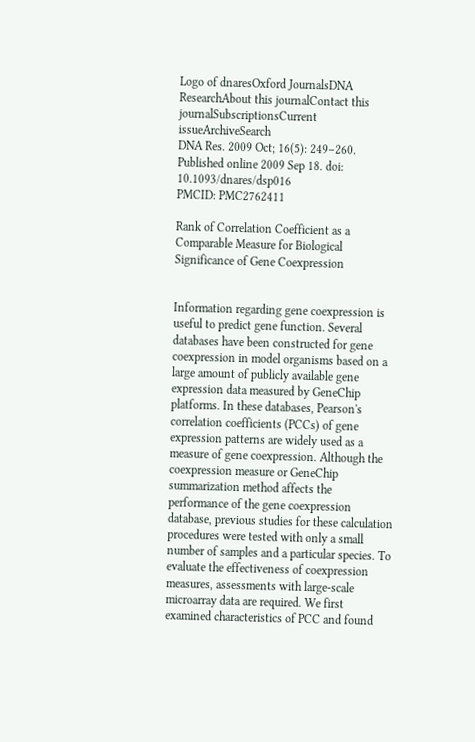Logo of dnaresOxford JournalsDNA ResearchAbout this journalContact this journalSubscriptionsCurrent issueArchiveSearch
DNA Res. 2009 Oct; 16(5): 249–260.
Published online 2009 Sep 18. doi:  10.1093/dnares/dsp016
PMCID: PMC2762411

Rank of Correlation Coefficient as a Comparable Measure for Biological Significance of Gene Coexpression


Information regarding gene coexpression is useful to predict gene function. Several databases have been constructed for gene coexpression in model organisms based on a large amount of publicly available gene expression data measured by GeneChip platforms. In these databases, Pearson's correlation coefficients (PCCs) of gene expression patterns are widely used as a measure of gene coexpression. Although the coexpression measure or GeneChip summarization method affects the performance of the gene coexpression database, previous studies for these calculation procedures were tested with only a small number of samples and a particular species. To evaluate the effectiveness of coexpression measures, assessments with large-scale microarray data are required. We first examined characteristics of PCC and found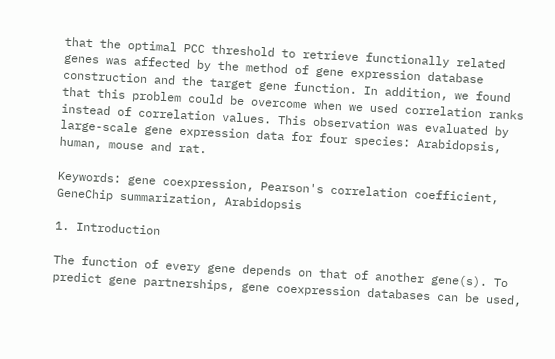that the optimal PCC threshold to retrieve functionally related genes was affected by the method of gene expression database construction and the target gene function. In addition, we found that this problem could be overcome when we used correlation ranks instead of correlation values. This observation was evaluated by large-scale gene expression data for four species: Arabidopsis, human, mouse and rat.

Keywords: gene coexpression, Pearson's correlation coefficient, GeneChip summarization, Arabidopsis

1. Introduction

The function of every gene depends on that of another gene(s). To predict gene partnerships, gene coexpression databases can be used,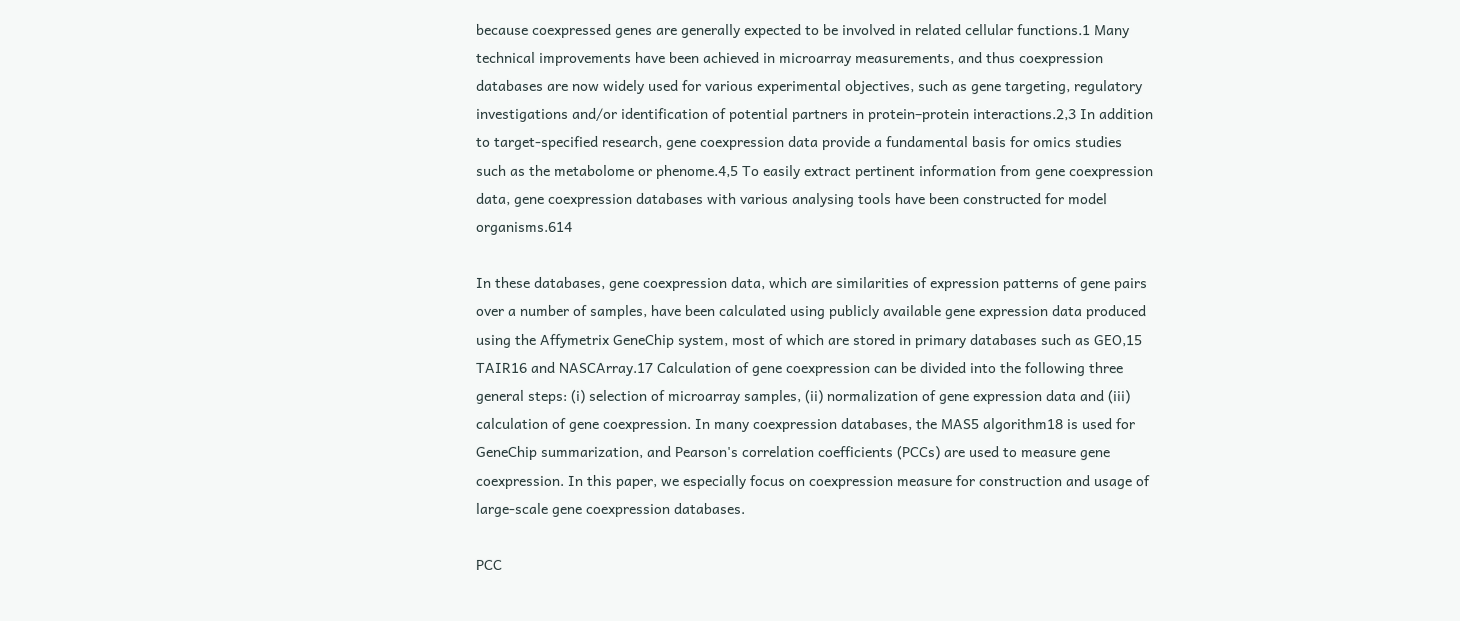because coexpressed genes are generally expected to be involved in related cellular functions.1 Many technical improvements have been achieved in microarray measurements, and thus coexpression databases are now widely used for various experimental objectives, such as gene targeting, regulatory investigations and/or identification of potential partners in protein–protein interactions.2,3 In addition to target-specified research, gene coexpression data provide a fundamental basis for omics studies such as the metabolome or phenome.4,5 To easily extract pertinent information from gene coexpression data, gene coexpression databases with various analysing tools have been constructed for model organisms.614

In these databases, gene coexpression data, which are similarities of expression patterns of gene pairs over a number of samples, have been calculated using publicly available gene expression data produced using the Affymetrix GeneChip system, most of which are stored in primary databases such as GEO,15 TAIR16 and NASCArray.17 Calculation of gene coexpression can be divided into the following three general steps: (i) selection of microarray samples, (ii) normalization of gene expression data and (iii) calculation of gene coexpression. In many coexpression databases, the MAS5 algorithm18 is used for GeneChip summarization, and Pearson's correlation coefficients (PCCs) are used to measure gene coexpression. In this paper, we especially focus on coexpression measure for construction and usage of large-scale gene coexpression databases.

PCC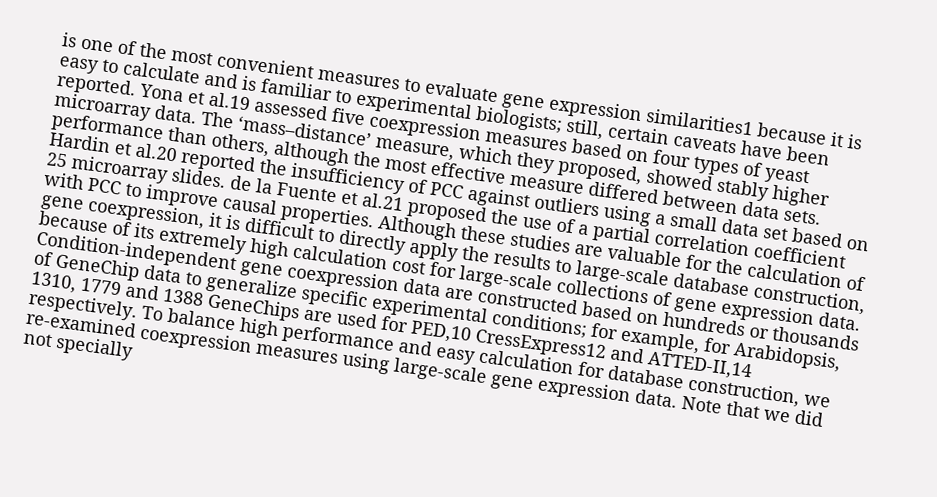is one of the most convenient measures to evaluate gene expression similarities1 because it is easy to calculate and is familiar to experimental biologists; still, certain caveats have been reported. Yona et al.19 assessed five coexpression measures based on four types of yeast microarray data. The ‘mass–distance’ measure, which they proposed, showed stably higher performance than others, although the most effective measure differed between data sets. Hardin et al.20 reported the insufficiency of PCC against outliers using a small data set based on 25 microarray slides. de la Fuente et al.21 proposed the use of a partial correlation coefficient with PCC to improve causal properties. Although these studies are valuable for the calculation of gene coexpression, it is difficult to directly apply the results to large-scale database construction, because of its extremely high calculation cost for large-scale collections of gene expression data. Condition-independent gene coexpression data are constructed based on hundreds or thousands of GeneChip data to generalize specific experimental conditions; for example, for Arabidopsis, 1310, 1779 and 1388 GeneChips are used for PED,10 CressExpress12 and ATTED-II,14 respectively. To balance high performance and easy calculation for database construction, we re-examined coexpression measures using large-scale gene expression data. Note that we did not specially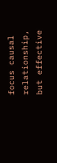focus causal relationship, but effective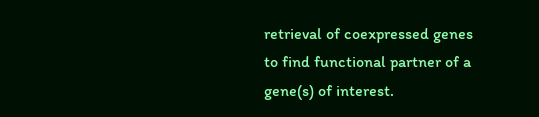retrieval of coexpressed genes to find functional partner of a gene(s) of interest.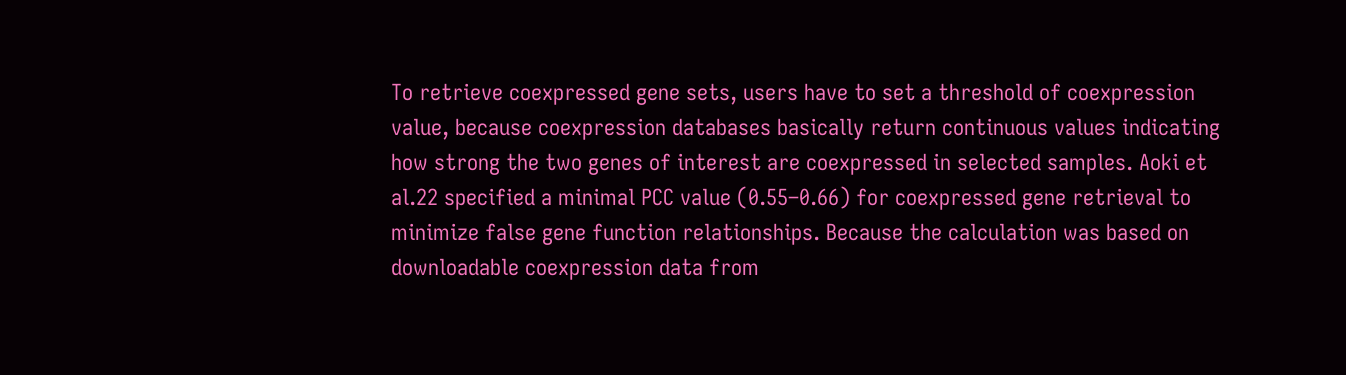To retrieve coexpressed gene sets, users have to set a threshold of coexpression value, because coexpression databases basically return continuous values indicating how strong the two genes of interest are coexpressed in selected samples. Aoki et al.22 specified a minimal PCC value (0.55–0.66) for coexpressed gene retrieval to minimize false gene function relationships. Because the calculation was based on downloadable coexpression data from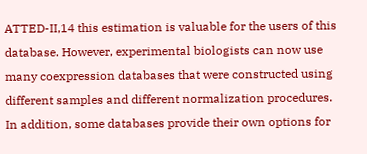ATTED-II,14 this estimation is valuable for the users of this database. However, experimental biologists can now use many coexpression databases that were constructed using different samples and different normalization procedures. In addition, some databases provide their own options for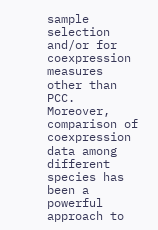sample selection and/or for coexpression measures other than PCC. Moreover, comparison of coexpression data among different species has been a powerful approach to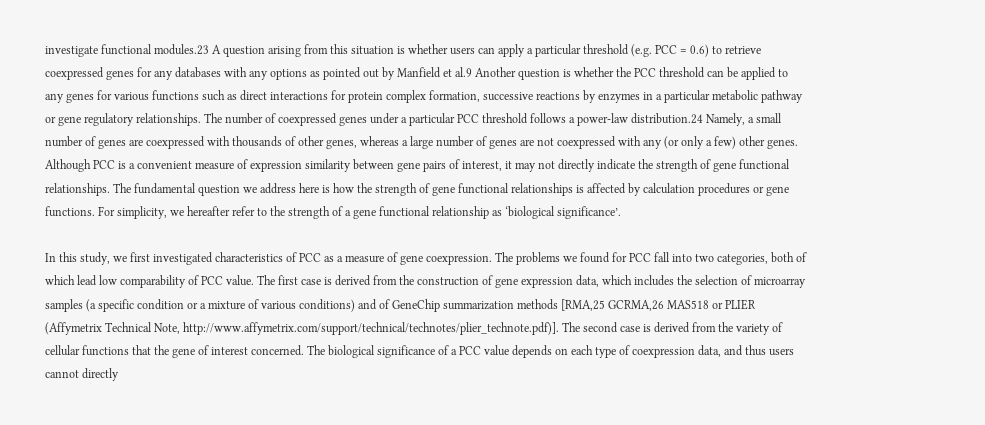investigate functional modules.23 A question arising from this situation is whether users can apply a particular threshold (e.g. PCC = 0.6) to retrieve coexpressed genes for any databases with any options as pointed out by Manfield et al.9 Another question is whether the PCC threshold can be applied to any genes for various functions such as direct interactions for protein complex formation, successive reactions by enzymes in a particular metabolic pathway or gene regulatory relationships. The number of coexpressed genes under a particular PCC threshold follows a power-law distribution.24 Namely, a small number of genes are coexpressed with thousands of other genes, whereas a large number of genes are not coexpressed with any (or only a few) other genes. Although PCC is a convenient measure of expression similarity between gene pairs of interest, it may not directly indicate the strength of gene functional relationships. The fundamental question we address here is how the strength of gene functional relationships is affected by calculation procedures or gene functions. For simplicity, we hereafter refer to the strength of a gene functional relationship as ‘biological significance’.

In this study, we first investigated characteristics of PCC as a measure of gene coexpression. The problems we found for PCC fall into two categories, both of which lead low comparability of PCC value. The first case is derived from the construction of gene expression data, which includes the selection of microarray samples (a specific condition or a mixture of various conditions) and of GeneChip summarization methods [RMA,25 GCRMA,26 MAS518 or PLIER (Affymetrix Technical Note, http://www.affymetrix.com/support/technical/technotes/plier_technote.pdf)]. The second case is derived from the variety of cellular functions that the gene of interest concerned. The biological significance of a PCC value depends on each type of coexpression data, and thus users cannot directly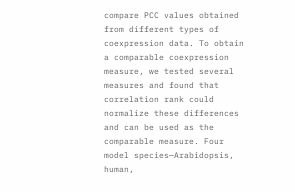compare PCC values obtained from different types of coexpression data. To obtain a comparable coexpression measure, we tested several measures and found that correlation rank could normalize these differences and can be used as the comparable measure. Four model species—Arabidopsis, human,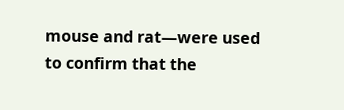mouse and rat—were used to confirm that the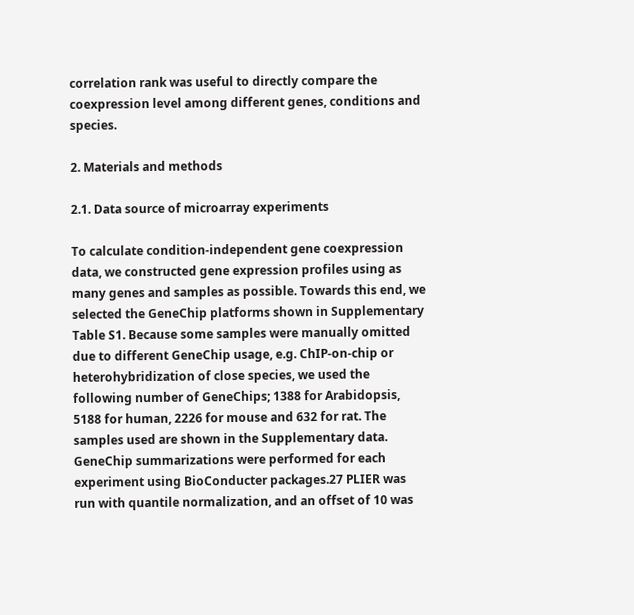correlation rank was useful to directly compare the coexpression level among different genes, conditions and species.

2. Materials and methods

2.1. Data source of microarray experiments

To calculate condition-independent gene coexpression data, we constructed gene expression profiles using as many genes and samples as possible. Towards this end, we selected the GeneChip platforms shown in Supplementary Table S1. Because some samples were manually omitted due to different GeneChip usage, e.g. ChIP-on-chip or heterohybridization of close species, we used the following number of GeneChips; 1388 for Arabidopsis, 5188 for human, 2226 for mouse and 632 for rat. The samples used are shown in the Supplementary data. GeneChip summarizations were performed for each experiment using BioConducter packages.27 PLIER was run with quantile normalization, and an offset of 10 was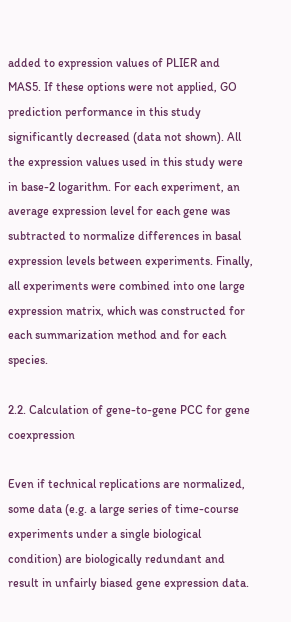added to expression values of PLIER and MAS5. If these options were not applied, GO prediction performance in this study significantly decreased (data not shown). All the expression values used in this study were in base-2 logarithm. For each experiment, an average expression level for each gene was subtracted to normalize differences in basal expression levels between experiments. Finally, all experiments were combined into one large expression matrix, which was constructed for each summarization method and for each species.

2.2. Calculation of gene-to-gene PCC for gene coexpression

Even if technical replications are normalized, some data (e.g. a large series of time-course experiments under a single biological condition) are biologically redundant and result in unfairly biased gene expression data.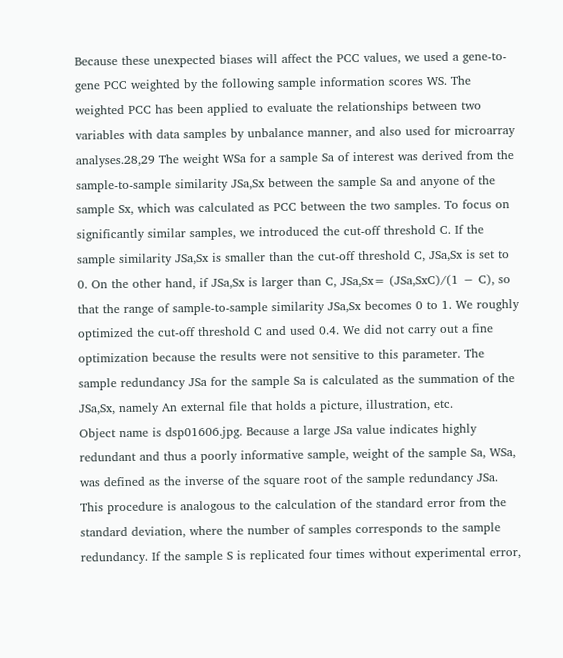Because these unexpected biases will affect the PCC values, we used a gene-to-gene PCC weighted by the following sample information scores WS. The weighted PCC has been applied to evaluate the relationships between two variables with data samples by unbalance manner, and also used for microarray analyses.28,29 The weight WSa for a sample Sa of interest was derived from the sample-to-sample similarity JSa,Sx between the sample Sa and anyone of the sample Sx, which was calculated as PCC between the two samples. To focus on significantly similar samples, we introduced the cut-off threshold C. If the sample similarity JSa,Sx is smaller than the cut-off threshold C, JSa,Sx is set to 0. On the other hand, if JSa,Sx is larger than C, JSa,Sx= (JSa,SxC)/(1 − C), so that the range of sample-to-sample similarity JSa,Sx becomes 0 to 1. We roughly optimized the cut-off threshold C and used 0.4. We did not carry out a fine optimization because the results were not sensitive to this parameter. The sample redundancy JSa for the sample Sa is calculated as the summation of the JSa,Sx, namely An external file that holds a picture, illustration, etc.
Object name is dsp01606.jpg. Because a large JSa value indicates highly redundant and thus a poorly informative sample, weight of the sample Sa, WSa, was defined as the inverse of the square root of the sample redundancy JSa. This procedure is analogous to the calculation of the standard error from the standard deviation, where the number of samples corresponds to the sample redundancy. If the sample S is replicated four times without experimental error,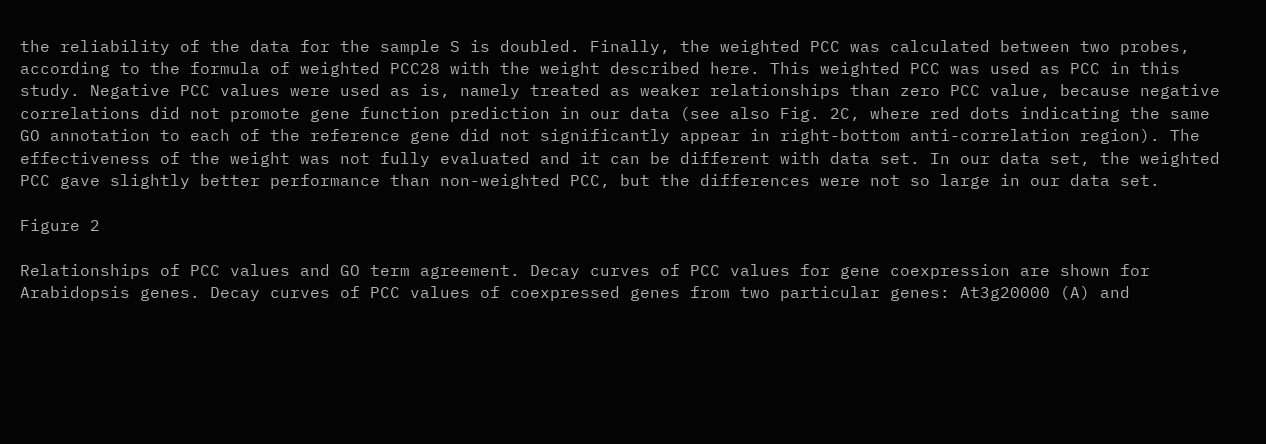the reliability of the data for the sample S is doubled. Finally, the weighted PCC was calculated between two probes, according to the formula of weighted PCC28 with the weight described here. This weighted PCC was used as PCC in this study. Negative PCC values were used as is, namely treated as weaker relationships than zero PCC value, because negative correlations did not promote gene function prediction in our data (see also Fig. 2C, where red dots indicating the same GO annotation to each of the reference gene did not significantly appear in right-bottom anti-correlation region). The effectiveness of the weight was not fully evaluated and it can be different with data set. In our data set, the weighted PCC gave slightly better performance than non-weighted PCC, but the differences were not so large in our data set.

Figure 2

Relationships of PCC values and GO term agreement. Decay curves of PCC values for gene coexpression are shown for Arabidopsis genes. Decay curves of PCC values of coexpressed genes from two particular genes: At3g20000 (A) and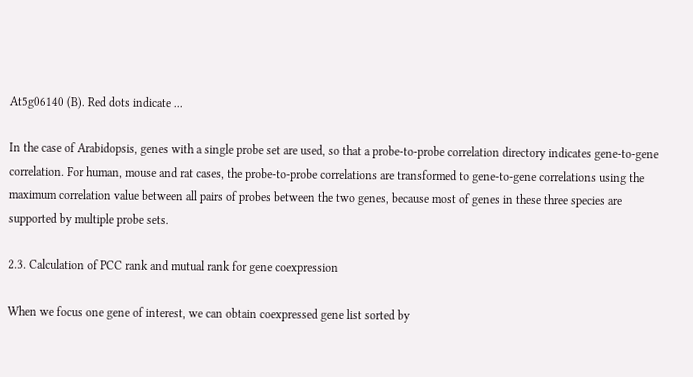At5g06140 (B). Red dots indicate ...

In the case of Arabidopsis, genes with a single probe set are used, so that a probe-to-probe correlation directory indicates gene-to-gene correlation. For human, mouse and rat cases, the probe-to-probe correlations are transformed to gene-to-gene correlations using the maximum correlation value between all pairs of probes between the two genes, because most of genes in these three species are supported by multiple probe sets.

2.3. Calculation of PCC rank and mutual rank for gene coexpression

When we focus one gene of interest, we can obtain coexpressed gene list sorted by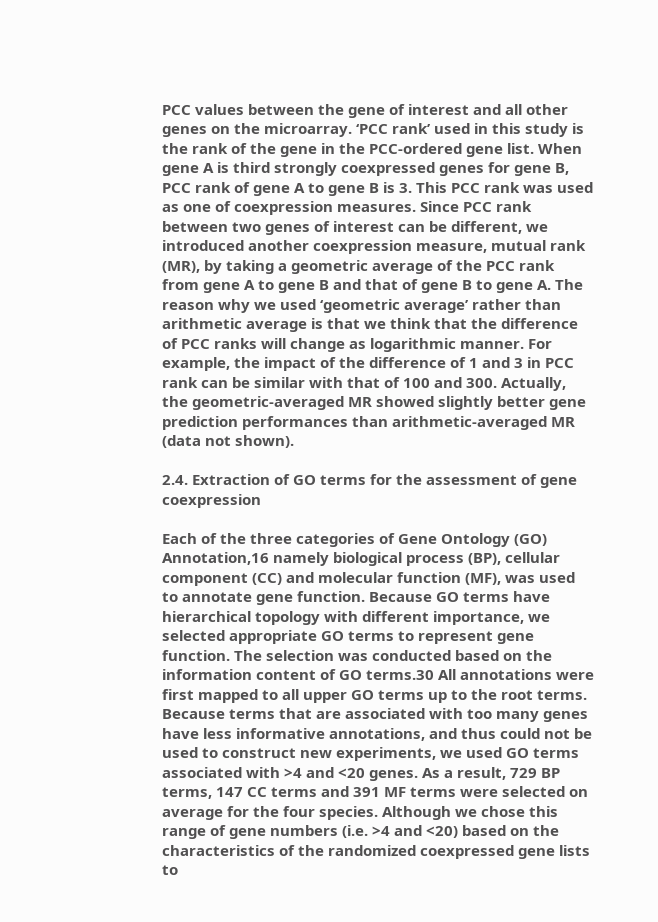PCC values between the gene of interest and all other genes on the microarray. ‘PCC rank’ used in this study is the rank of the gene in the PCC-ordered gene list. When gene A is third strongly coexpressed genes for gene B, PCC rank of gene A to gene B is 3. This PCC rank was used as one of coexpression measures. Since PCC rank between two genes of interest can be different, we introduced another coexpression measure, mutual rank (MR), by taking a geometric average of the PCC rank from gene A to gene B and that of gene B to gene A. The reason why we used ‘geometric average’ rather than arithmetic average is that we think that the difference of PCC ranks will change as logarithmic manner. For example, the impact of the difference of 1 and 3 in PCC rank can be similar with that of 100 and 300. Actually, the geometric-averaged MR showed slightly better gene prediction performances than arithmetic-averaged MR (data not shown).

2.4. Extraction of GO terms for the assessment of gene coexpression

Each of the three categories of Gene Ontology (GO) Annotation,16 namely biological process (BP), cellular component (CC) and molecular function (MF), was used to annotate gene function. Because GO terms have hierarchical topology with different importance, we selected appropriate GO terms to represent gene function. The selection was conducted based on the information content of GO terms.30 All annotations were first mapped to all upper GO terms up to the root terms. Because terms that are associated with too many genes have less informative annotations, and thus could not be used to construct new experiments, we used GO terms associated with >4 and <20 genes. As a result, 729 BP terms, 147 CC terms and 391 MF terms were selected on average for the four species. Although we chose this range of gene numbers (i.e. >4 and <20) based on the characteristics of the randomized coexpressed gene lists to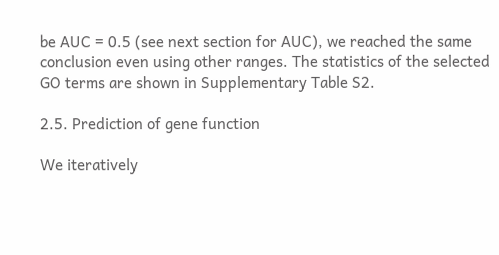be AUC = 0.5 (see next section for AUC), we reached the same conclusion even using other ranges. The statistics of the selected GO terms are shown in Supplementary Table S2.

2.5. Prediction of gene function

We iteratively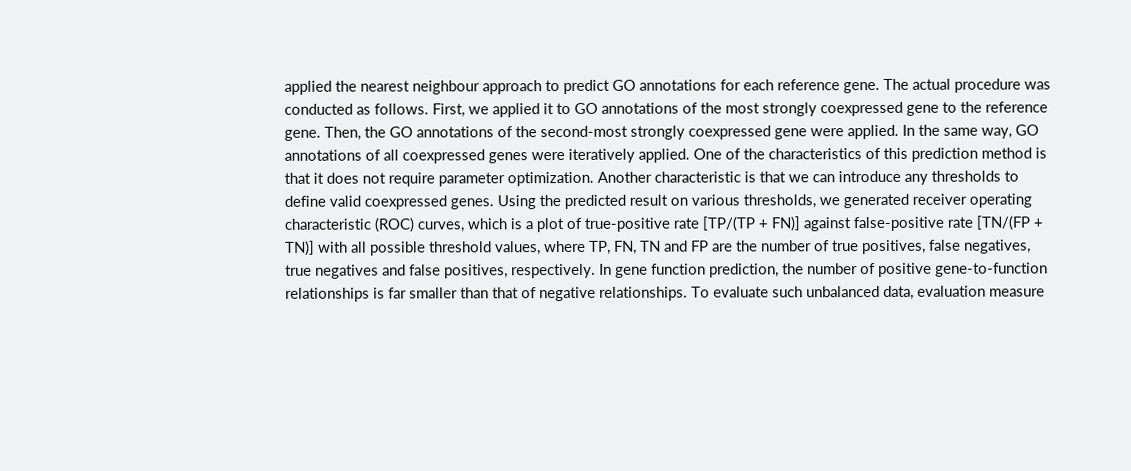applied the nearest neighbour approach to predict GO annotations for each reference gene. The actual procedure was conducted as follows. First, we applied it to GO annotations of the most strongly coexpressed gene to the reference gene. Then, the GO annotations of the second-most strongly coexpressed gene were applied. In the same way, GO annotations of all coexpressed genes were iteratively applied. One of the characteristics of this prediction method is that it does not require parameter optimization. Another characteristic is that we can introduce any thresholds to define valid coexpressed genes. Using the predicted result on various thresholds, we generated receiver operating characteristic (ROC) curves, which is a plot of true-positive rate [TP/(TP + FN)] against false-positive rate [TN/(FP + TN)] with all possible threshold values, where TP, FN, TN and FP are the number of true positives, false negatives, true negatives and false positives, respectively. In gene function prediction, the number of positive gene-to-function relationships is far smaller than that of negative relationships. To evaluate such unbalanced data, evaluation measure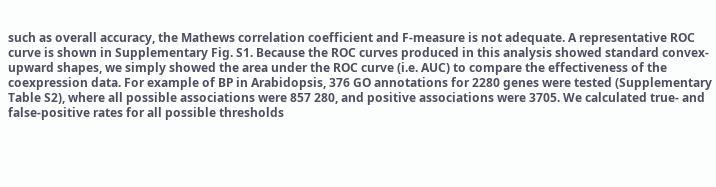such as overall accuracy, the Mathews correlation coefficient and F-measure is not adequate. A representative ROC curve is shown in Supplementary Fig. S1. Because the ROC curves produced in this analysis showed standard convex-upward shapes, we simply showed the area under the ROC curve (i.e. AUC) to compare the effectiveness of the coexpression data. For example of BP in Arabidopsis, 376 GO annotations for 2280 genes were tested (Supplementary Table S2), where all possible associations were 857 280, and positive associations were 3705. We calculated true- and false-positive rates for all possible thresholds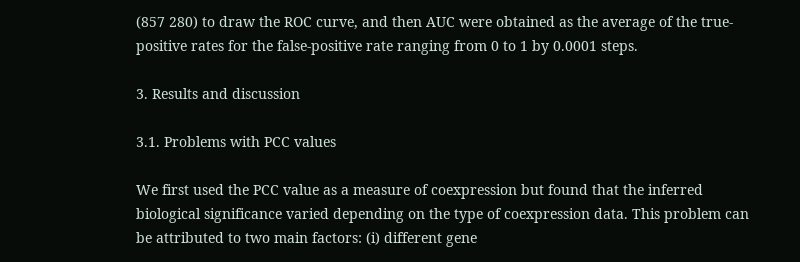(857 280) to draw the ROC curve, and then AUC were obtained as the average of the true-positive rates for the false-positive rate ranging from 0 to 1 by 0.0001 steps.

3. Results and discussion

3.1. Problems with PCC values

We first used the PCC value as a measure of coexpression but found that the inferred biological significance varied depending on the type of coexpression data. This problem can be attributed to two main factors: (i) different gene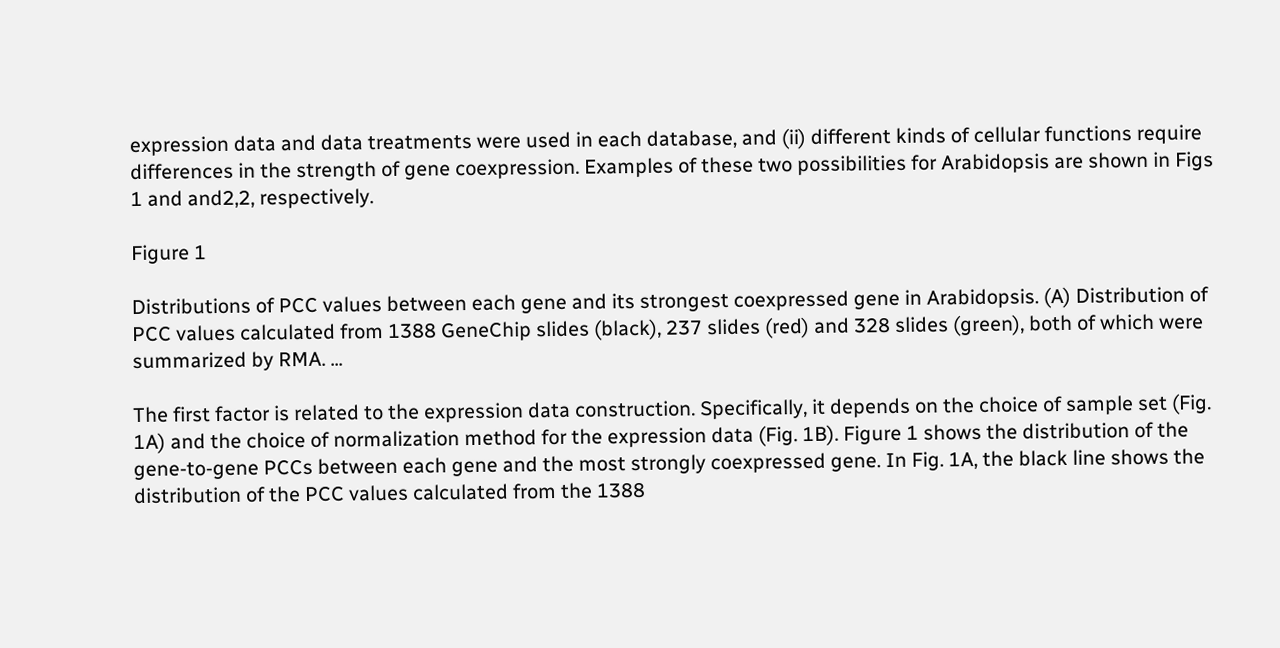expression data and data treatments were used in each database, and (ii) different kinds of cellular functions require differences in the strength of gene coexpression. Examples of these two possibilities for Arabidopsis are shown in Figs 1 and and2,2, respectively.

Figure 1

Distributions of PCC values between each gene and its strongest coexpressed gene in Arabidopsis. (A) Distribution of PCC values calculated from 1388 GeneChip slides (black), 237 slides (red) and 328 slides (green), both of which were summarized by RMA. ...

The first factor is related to the expression data construction. Specifically, it depends on the choice of sample set (Fig. 1A) and the choice of normalization method for the expression data (Fig. 1B). Figure 1 shows the distribution of the gene-to-gene PCCs between each gene and the most strongly coexpressed gene. In Fig. 1A, the black line shows the distribution of the PCC values calculated from the 1388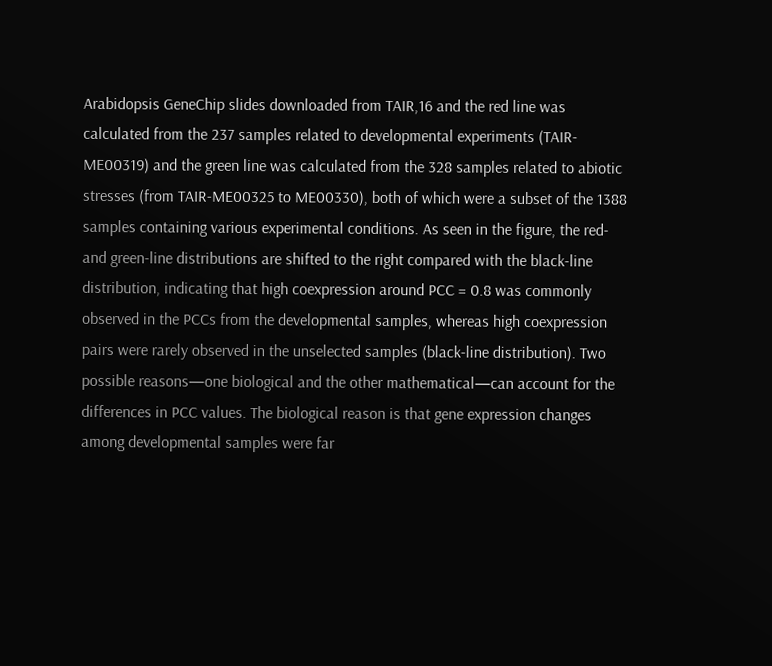Arabidopsis GeneChip slides downloaded from TAIR,16 and the red line was calculated from the 237 samples related to developmental experiments (TAIR-ME00319) and the green line was calculated from the 328 samples related to abiotic stresses (from TAIR-ME00325 to ME00330), both of which were a subset of the 1388 samples containing various experimental conditions. As seen in the figure, the red- and green-line distributions are shifted to the right compared with the black-line distribution, indicating that high coexpression around PCC = 0.8 was commonly observed in the PCCs from the developmental samples, whereas high coexpression pairs were rarely observed in the unselected samples (black-line distribution). Two possible reasons—one biological and the other mathematical—can account for the differences in PCC values. The biological reason is that gene expression changes among developmental samples were far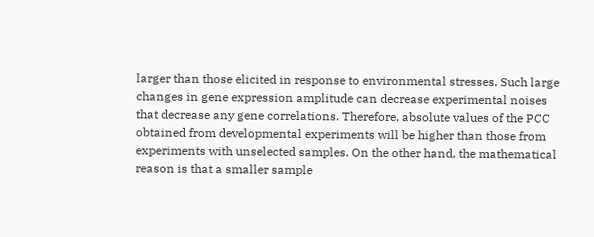larger than those elicited in response to environmental stresses. Such large changes in gene expression amplitude can decrease experimental noises that decrease any gene correlations. Therefore, absolute values of the PCC obtained from developmental experiments will be higher than those from experiments with unselected samples. On the other hand, the mathematical reason is that a smaller sample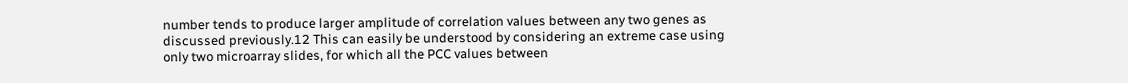number tends to produce larger amplitude of correlation values between any two genes as discussed previously.12 This can easily be understood by considering an extreme case using only two microarray slides, for which all the PCC values between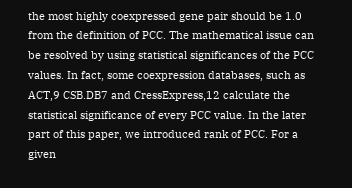the most highly coexpressed gene pair should be 1.0 from the definition of PCC. The mathematical issue can be resolved by using statistical significances of the PCC values. In fact, some coexpression databases, such as ACT,9 CSB.DB7 and CressExpress,12 calculate the statistical significance of every PCC value. In the later part of this paper, we introduced rank of PCC. For a given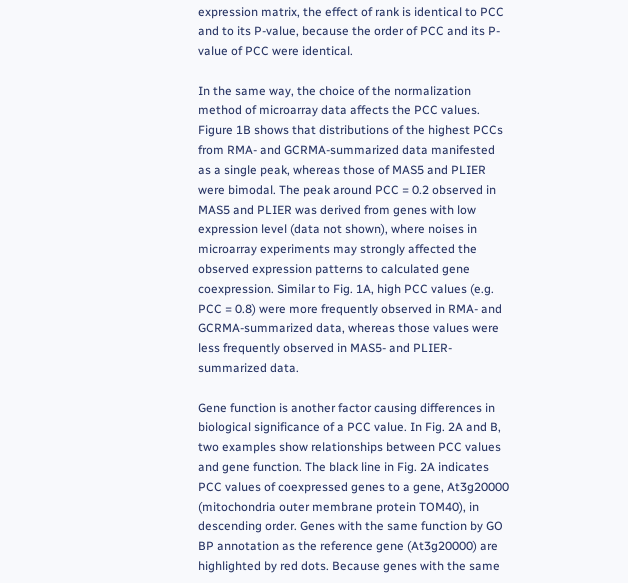expression matrix, the effect of rank is identical to PCC and to its P-value, because the order of PCC and its P-value of PCC were identical.

In the same way, the choice of the normalization method of microarray data affects the PCC values. Figure 1B shows that distributions of the highest PCCs from RMA- and GCRMA-summarized data manifested as a single peak, whereas those of MAS5 and PLIER were bimodal. The peak around PCC = 0.2 observed in MAS5 and PLIER was derived from genes with low expression level (data not shown), where noises in microarray experiments may strongly affected the observed expression patterns to calculated gene coexpression. Similar to Fig. 1A, high PCC values (e.g. PCC = 0.8) were more frequently observed in RMA- and GCRMA-summarized data, whereas those values were less frequently observed in MAS5- and PLIER-summarized data.

Gene function is another factor causing differences in biological significance of a PCC value. In Fig. 2A and B, two examples show relationships between PCC values and gene function. The black line in Fig. 2A indicates PCC values of coexpressed genes to a gene, At3g20000 (mitochondria outer membrane protein TOM40), in descending order. Genes with the same function by GO BP annotation as the reference gene (At3g20000) are highlighted by red dots. Because genes with the same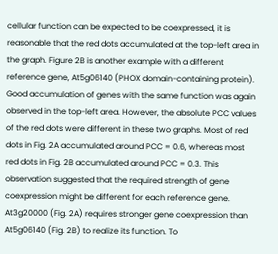cellular function can be expected to be coexpressed, it is reasonable that the red dots accumulated at the top-left area in the graph. Figure 2B is another example with a different reference gene, At5g06140 (PHOX domain-containing protein). Good accumulation of genes with the same function was again observed in the top-left area. However, the absolute PCC values of the red dots were different in these two graphs. Most of red dots in Fig. 2A accumulated around PCC = 0.6, whereas most red dots in Fig. 2B accumulated around PCC = 0.3. This observation suggested that the required strength of gene coexpression might be different for each reference gene. At3g20000 (Fig. 2A) requires stronger gene coexpression than At5g06140 (Fig. 2B) to realize its function. To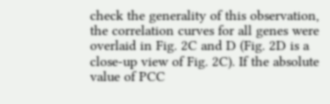check the generality of this observation, the correlation curves for all genes were overlaid in Fig. 2C and D (Fig. 2D is a close-up view of Fig. 2C). If the absolute value of PCC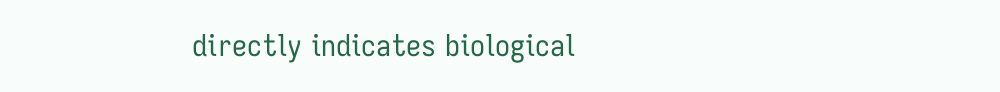directly indicates biological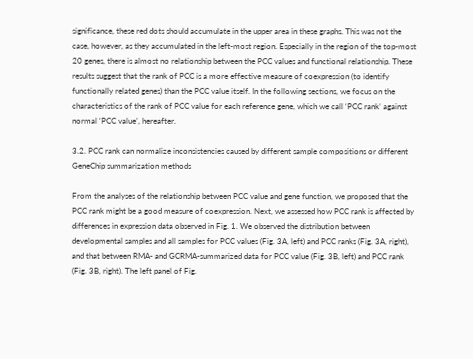significance, these red dots should accumulate in the upper area in these graphs. This was not the case, however, as they accumulated in the left-most region. Especially in the region of the top-most 20 genes, there is almost no relationship between the PCC values and functional relationship. These results suggest that the rank of PCC is a more effective measure of coexpression (to identify functionally related genes) than the PCC value itself. In the following sections, we focus on the characteristics of the rank of PCC value for each reference gene, which we call ‘PCC rank’ against normal ‘PCC value’, hereafter.

3.2. PCC rank can normalize inconsistencies caused by different sample compositions or different GeneChip summarization methods

From the analyses of the relationship between PCC value and gene function, we proposed that the PCC rank might be a good measure of coexpression. Next, we assessed how PCC rank is affected by differences in expression data observed in Fig. 1. We observed the distribution between developmental samples and all samples for PCC values (Fig. 3A, left) and PCC ranks (Fig. 3A, right), and that between RMA- and GCRMA-summarized data for PCC value (Fig. 3B, left) and PCC rank (Fig. 3B, right). The left panel of Fig.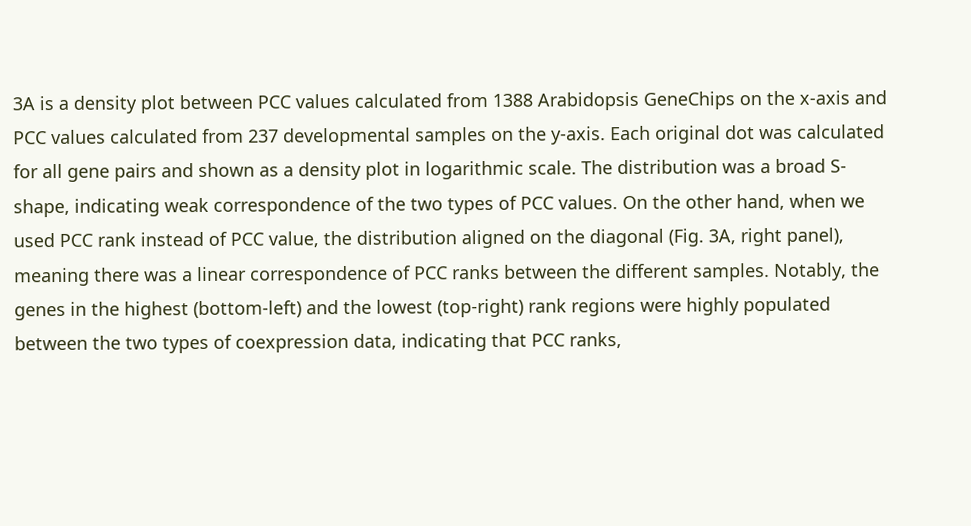3A is a density plot between PCC values calculated from 1388 Arabidopsis GeneChips on the x-axis and PCC values calculated from 237 developmental samples on the y-axis. Each original dot was calculated for all gene pairs and shown as a density plot in logarithmic scale. The distribution was a broad S-shape, indicating weak correspondence of the two types of PCC values. On the other hand, when we used PCC rank instead of PCC value, the distribution aligned on the diagonal (Fig. 3A, right panel), meaning there was a linear correspondence of PCC ranks between the different samples. Notably, the genes in the highest (bottom-left) and the lowest (top-right) rank regions were highly populated between the two types of coexpression data, indicating that PCC ranks,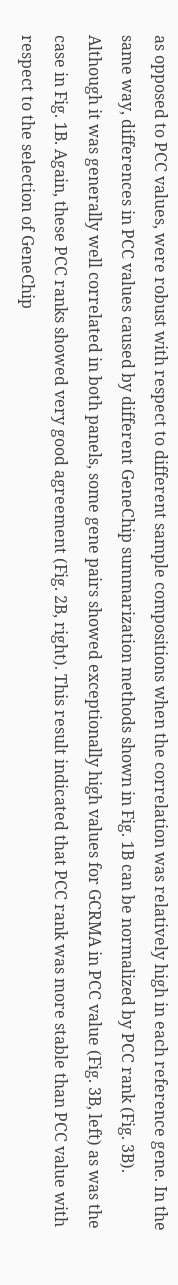as opposed to PCC values, were robust with respect to different sample compositions when the correlation was relatively high in each reference gene. In the same way, differences in PCC values caused by different GeneChip summarization methods shown in Fig. 1B can be normalized by PCC rank (Fig. 3B). Although it was generally well correlated in both panels, some gene pairs showed exceptionally high values for GCRMA in PCC value (Fig. 3B, left) as was the case in Fig. 1B. Again, these PCC ranks showed very good agreement (Fig. 2B, right). This result indicated that PCC rank was more stable than PCC value with respect to the selection of GeneChip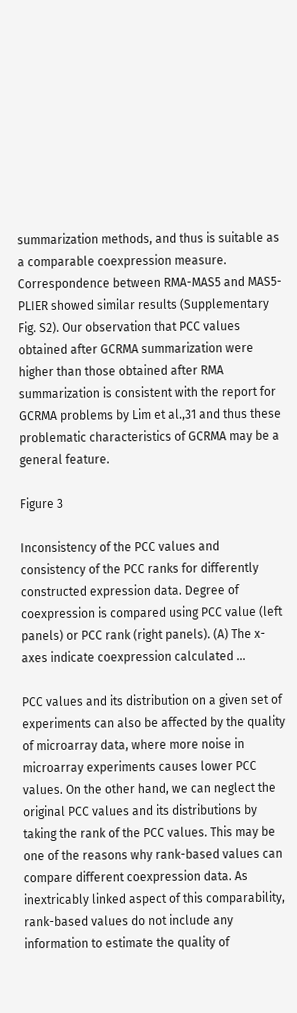summarization methods, and thus is suitable as a comparable coexpression measure. Correspondence between RMA-MAS5 and MAS5-PLIER showed similar results (Supplementary Fig. S2). Our observation that PCC values obtained after GCRMA summarization were higher than those obtained after RMA summarization is consistent with the report for GCRMA problems by Lim et al.,31 and thus these problematic characteristics of GCRMA may be a general feature.

Figure 3

Inconsistency of the PCC values and consistency of the PCC ranks for differently constructed expression data. Degree of coexpression is compared using PCC value (left panels) or PCC rank (right panels). (A) The x-axes indicate coexpression calculated ...

PCC values and its distribution on a given set of experiments can also be affected by the quality of microarray data, where more noise in microarray experiments causes lower PCC values. On the other hand, we can neglect the original PCC values and its distributions by taking the rank of the PCC values. This may be one of the reasons why rank-based values can compare different coexpression data. As inextricably linked aspect of this comparability, rank-based values do not include any information to estimate the quality of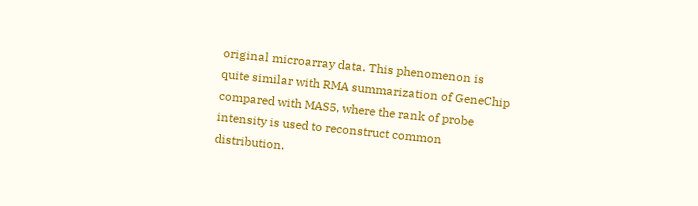original microarray data. This phenomenon is quite similar with RMA summarization of GeneChip compared with MAS5, where the rank of probe intensity is used to reconstruct common distribution.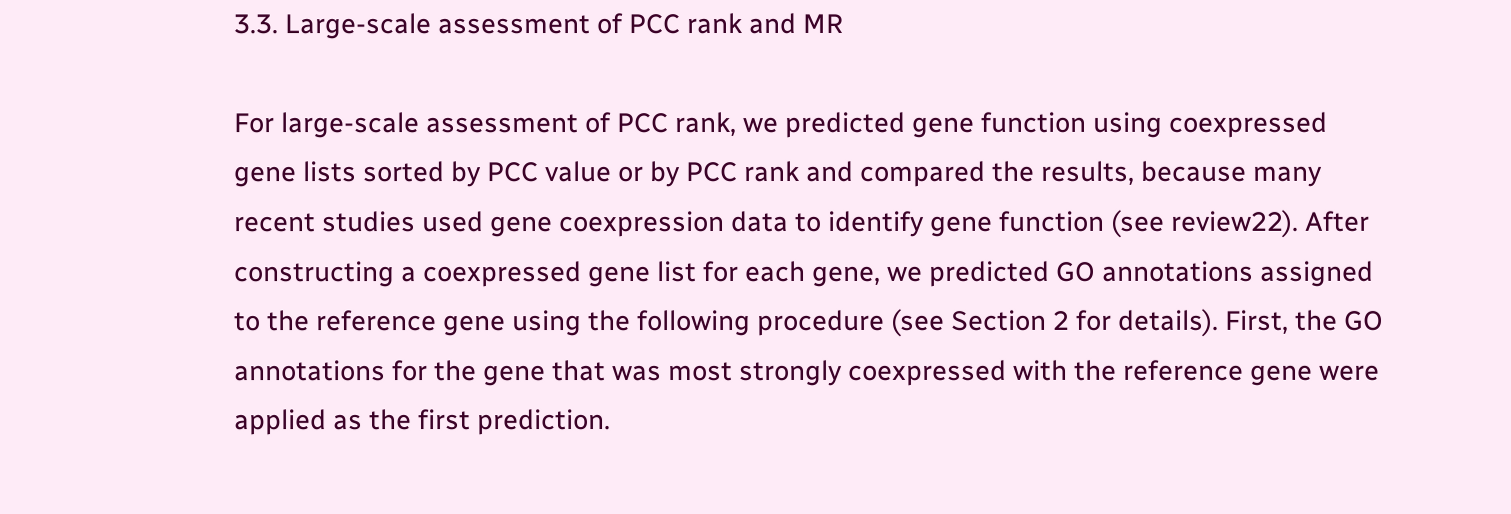3.3. Large-scale assessment of PCC rank and MR

For large-scale assessment of PCC rank, we predicted gene function using coexpressed gene lists sorted by PCC value or by PCC rank and compared the results, because many recent studies used gene coexpression data to identify gene function (see review22). After constructing a coexpressed gene list for each gene, we predicted GO annotations assigned to the reference gene using the following procedure (see Section 2 for details). First, the GO annotations for the gene that was most strongly coexpressed with the reference gene were applied as the first prediction.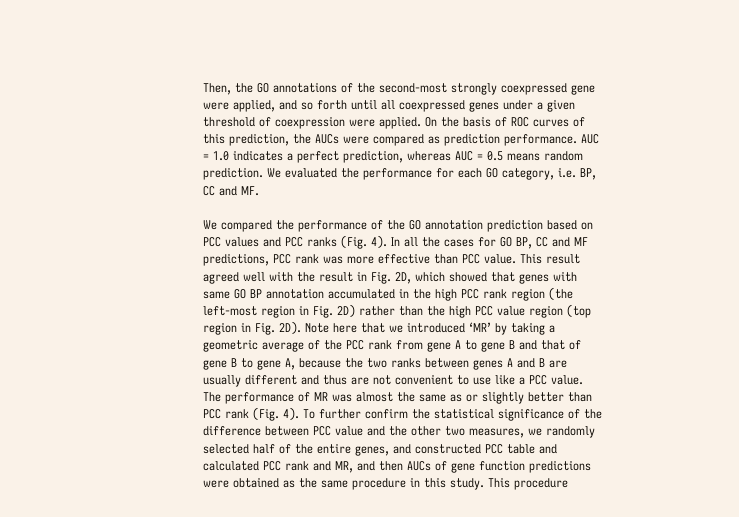Then, the GO annotations of the second-most strongly coexpressed gene were applied, and so forth until all coexpressed genes under a given threshold of coexpression were applied. On the basis of ROC curves of this prediction, the AUCs were compared as prediction performance. AUC = 1.0 indicates a perfect prediction, whereas AUC = 0.5 means random prediction. We evaluated the performance for each GO category, i.e. BP, CC and MF.

We compared the performance of the GO annotation prediction based on PCC values and PCC ranks (Fig. 4). In all the cases for GO BP, CC and MF predictions, PCC rank was more effective than PCC value. This result agreed well with the result in Fig. 2D, which showed that genes with same GO BP annotation accumulated in the high PCC rank region (the left-most region in Fig. 2D) rather than the high PCC value region (top region in Fig. 2D). Note here that we introduced ‘MR’ by taking a geometric average of the PCC rank from gene A to gene B and that of gene B to gene A, because the two ranks between genes A and B are usually different and thus are not convenient to use like a PCC value. The performance of MR was almost the same as or slightly better than PCC rank (Fig. 4). To further confirm the statistical significance of the difference between PCC value and the other two measures, we randomly selected half of the entire genes, and constructed PCC table and calculated PCC rank and MR, and then AUCs of gene function predictions were obtained as the same procedure in this study. This procedure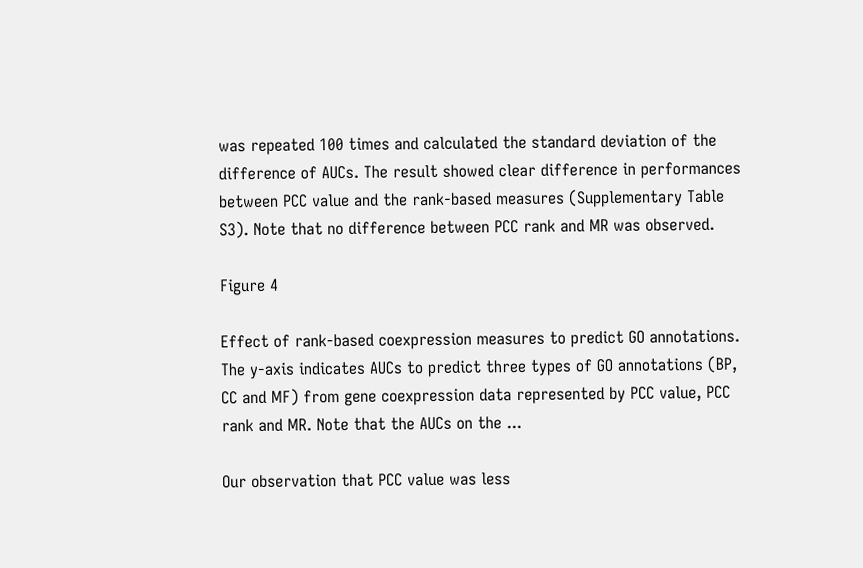was repeated 100 times and calculated the standard deviation of the difference of AUCs. The result showed clear difference in performances between PCC value and the rank-based measures (Supplementary Table S3). Note that no difference between PCC rank and MR was observed.

Figure 4

Effect of rank-based coexpression measures to predict GO annotations. The y-axis indicates AUCs to predict three types of GO annotations (BP, CC and MF) from gene coexpression data represented by PCC value, PCC rank and MR. Note that the AUCs on the ...

Our observation that PCC value was less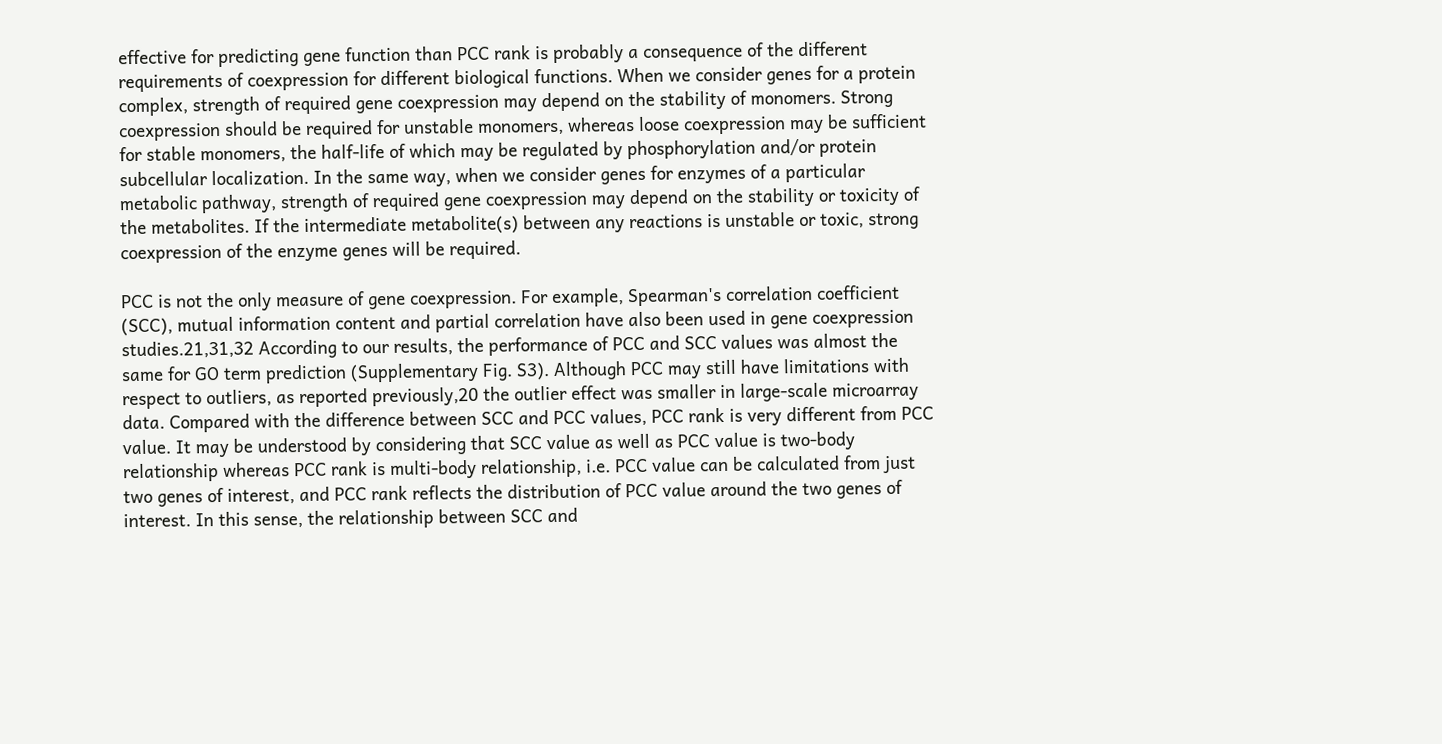effective for predicting gene function than PCC rank is probably a consequence of the different requirements of coexpression for different biological functions. When we consider genes for a protein complex, strength of required gene coexpression may depend on the stability of monomers. Strong coexpression should be required for unstable monomers, whereas loose coexpression may be sufficient for stable monomers, the half-life of which may be regulated by phosphorylation and/or protein subcellular localization. In the same way, when we consider genes for enzymes of a particular metabolic pathway, strength of required gene coexpression may depend on the stability or toxicity of the metabolites. If the intermediate metabolite(s) between any reactions is unstable or toxic, strong coexpression of the enzyme genes will be required.

PCC is not the only measure of gene coexpression. For example, Spearman's correlation coefficient (SCC), mutual information content and partial correlation have also been used in gene coexpression studies.21,31,32 According to our results, the performance of PCC and SCC values was almost the same for GO term prediction (Supplementary Fig. S3). Although PCC may still have limitations with respect to outliers, as reported previously,20 the outlier effect was smaller in large-scale microarray data. Compared with the difference between SCC and PCC values, PCC rank is very different from PCC value. It may be understood by considering that SCC value as well as PCC value is two-body relationship whereas PCC rank is multi-body relationship, i.e. PCC value can be calculated from just two genes of interest, and PCC rank reflects the distribution of PCC value around the two genes of interest. In this sense, the relationship between SCC and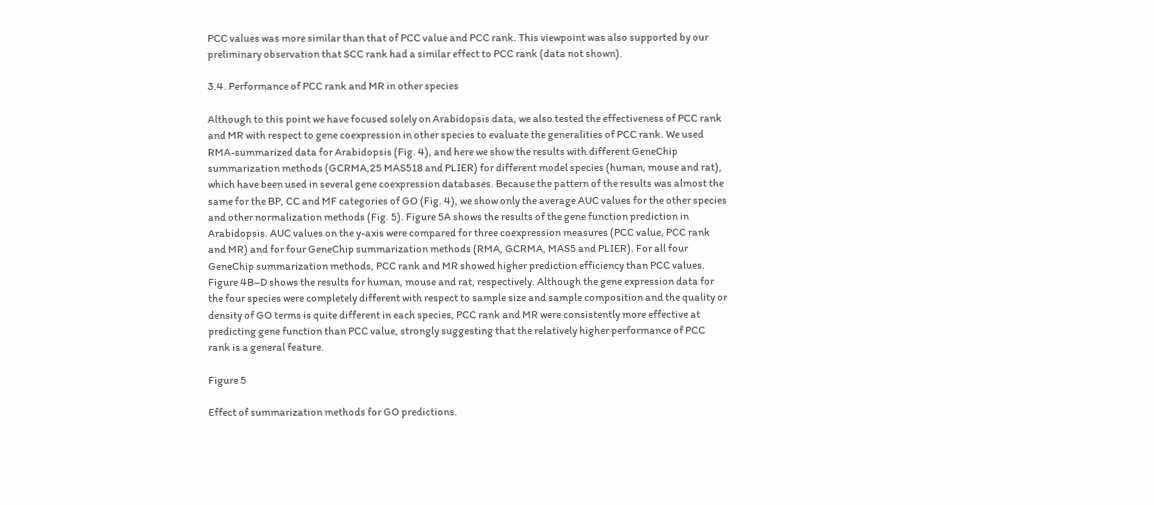PCC values was more similar than that of PCC value and PCC rank. This viewpoint was also supported by our preliminary observation that SCC rank had a similar effect to PCC rank (data not shown).

3.4. Performance of PCC rank and MR in other species

Although to this point we have focused solely on Arabidopsis data, we also tested the effectiveness of PCC rank and MR with respect to gene coexpression in other species to evaluate the generalities of PCC rank. We used RMA-summarized data for Arabidopsis (Fig. 4), and here we show the results with different GeneChip summarization methods (GCRMA,25 MAS518 and PLIER) for different model species (human, mouse and rat), which have been used in several gene coexpression databases. Because the pattern of the results was almost the same for the BP, CC and MF categories of GO (Fig. 4), we show only the average AUC values for the other species and other normalization methods (Fig. 5). Figure 5A shows the results of the gene function prediction in Arabidopsis. AUC values on the y-axis were compared for three coexpression measures (PCC value, PCC rank and MR) and for four GeneChip summarization methods (RMA, GCRMA, MAS5 and PLIER). For all four GeneChip summarization methods, PCC rank and MR showed higher prediction efficiency than PCC values. Figure 4B–D shows the results for human, mouse and rat, respectively. Although the gene expression data for the four species were completely different with respect to sample size and sample composition and the quality or density of GO terms is quite different in each species, PCC rank and MR were consistently more effective at predicting gene function than PCC value, strongly suggesting that the relatively higher performance of PCC rank is a general feature.

Figure 5

Effect of summarization methods for GO predictions.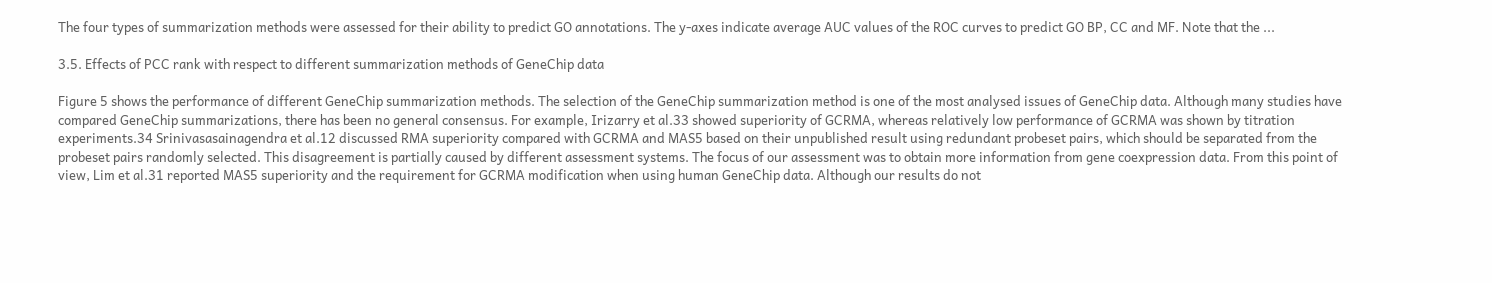The four types of summarization methods were assessed for their ability to predict GO annotations. The y-axes indicate average AUC values of the ROC curves to predict GO BP, CC and MF. Note that the ...

3.5. Effects of PCC rank with respect to different summarization methods of GeneChip data

Figure 5 shows the performance of different GeneChip summarization methods. The selection of the GeneChip summarization method is one of the most analysed issues of GeneChip data. Although many studies have compared GeneChip summarizations, there has been no general consensus. For example, Irizarry et al.33 showed superiority of GCRMA, whereas relatively low performance of GCRMA was shown by titration experiments.34 Srinivasasainagendra et al.12 discussed RMA superiority compared with GCRMA and MAS5 based on their unpublished result using redundant probeset pairs, which should be separated from the probeset pairs randomly selected. This disagreement is partially caused by different assessment systems. The focus of our assessment was to obtain more information from gene coexpression data. From this point of view, Lim et al.31 reported MAS5 superiority and the requirement for GCRMA modification when using human GeneChip data. Although our results do not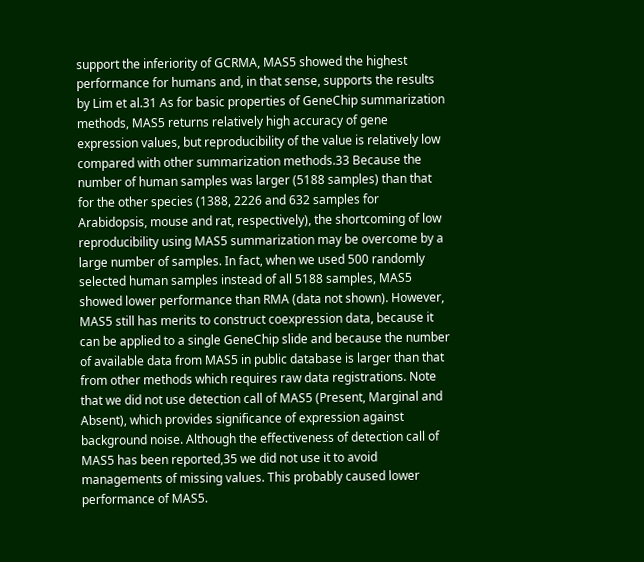support the inferiority of GCRMA, MAS5 showed the highest performance for humans and, in that sense, supports the results by Lim et al.31 As for basic properties of GeneChip summarization methods, MAS5 returns relatively high accuracy of gene expression values, but reproducibility of the value is relatively low compared with other summarization methods.33 Because the number of human samples was larger (5188 samples) than that for the other species (1388, 2226 and 632 samples for Arabidopsis, mouse and rat, respectively), the shortcoming of low reproducibility using MAS5 summarization may be overcome by a large number of samples. In fact, when we used 500 randomly selected human samples instead of all 5188 samples, MAS5 showed lower performance than RMA (data not shown). However, MAS5 still has merits to construct coexpression data, because it can be applied to a single GeneChip slide and because the number of available data from MAS5 in public database is larger than that from other methods which requires raw data registrations. Note that we did not use detection call of MAS5 (Present, Marginal and Absent), which provides significance of expression against background noise. Although the effectiveness of detection call of MAS5 has been reported,35 we did not use it to avoid managements of missing values. This probably caused lower performance of MAS5.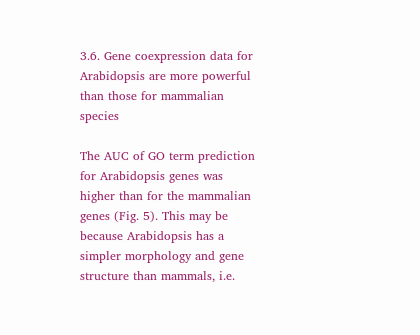3.6. Gene coexpression data for Arabidopsis are more powerful than those for mammalian species

The AUC of GO term prediction for Arabidopsis genes was higher than for the mammalian genes (Fig. 5). This may be because Arabidopsis has a simpler morphology and gene structure than mammals, i.e.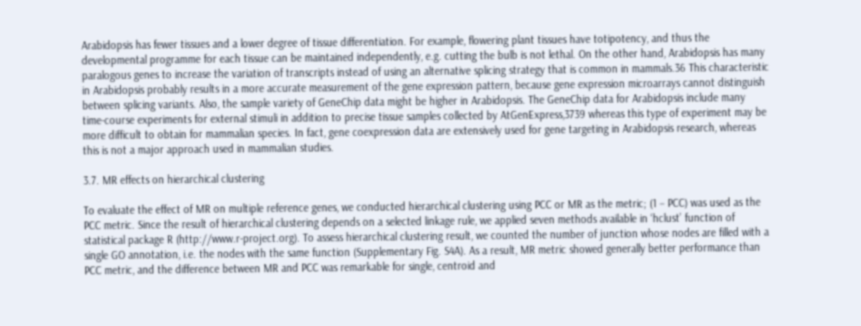Arabidopsis has fewer tissues and a lower degree of tissue differentiation. For example, flowering plant tissues have totipotency, and thus the developmental programme for each tissue can be maintained independently, e.g. cutting the bulb is not lethal. On the other hand, Arabidopsis has many paralogous genes to increase the variation of transcripts instead of using an alternative splicing strategy that is common in mammals.36 This characteristic in Arabidopsis probably results in a more accurate measurement of the gene expression pattern, because gene expression microarrays cannot distinguish between splicing variants. Also, the sample variety of GeneChip data might be higher in Arabidopsis. The GeneChip data for Arabidopsis include many time-course experiments for external stimuli in addition to precise tissue samples collected by AtGenExpress,3739 whereas this type of experiment may be more difficult to obtain for mammalian species. In fact, gene coexpression data are extensively used for gene targeting in Arabidopsis research, whereas this is not a major approach used in mammalian studies.

3.7. MR effects on hierarchical clustering

To evaluate the effect of MR on multiple reference genes, we conducted hierarchical clustering using PCC or MR as the metric; (1 − PCC) was used as the PCC metric. Since the result of hierarchical clustering depends on a selected linkage rule, we applied seven methods available in ‘hclust’ function of statistical package R (http://www.r-project.org). To assess hierarchical clustering result, we counted the number of junction whose nodes are filled with a single GO annotation, i.e. the nodes with the same function (Supplementary Fig. S4A). As a result, MR metric showed generally better performance than PCC metric, and the difference between MR and PCC was remarkable for single, centroid and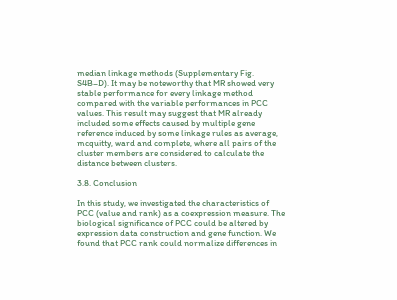median linkage methods (Supplementary Fig. S4B–D). It may be noteworthy that MR showed very stable performance for every linkage method compared with the variable performances in PCC values. This result may suggest that MR already included some effects caused by multiple gene reference induced by some linkage rules as average, mcquitty, ward and complete, where all pairs of the cluster members are considered to calculate the distance between clusters.

3.8. Conclusion

In this study, we investigated the characteristics of PCC (value and rank) as a coexpression measure. The biological significance of PCC could be altered by expression data construction and gene function. We found that PCC rank could normalize differences in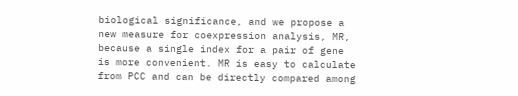biological significance, and we propose a new measure for coexpression analysis, MR, because a single index for a pair of gene is more convenient. MR is easy to calculate from PCC and can be directly compared among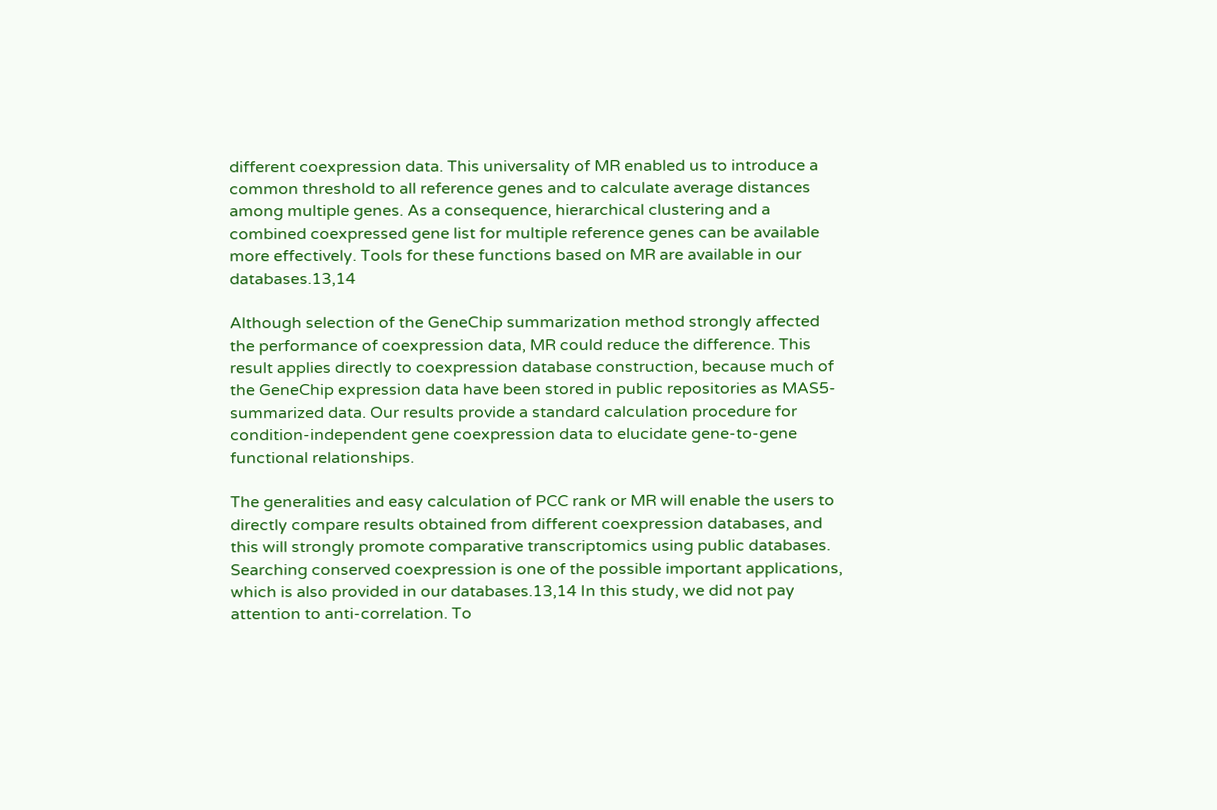different coexpression data. This universality of MR enabled us to introduce a common threshold to all reference genes and to calculate average distances among multiple genes. As a consequence, hierarchical clustering and a combined coexpressed gene list for multiple reference genes can be available more effectively. Tools for these functions based on MR are available in our databases.13,14

Although selection of the GeneChip summarization method strongly affected the performance of coexpression data, MR could reduce the difference. This result applies directly to coexpression database construction, because much of the GeneChip expression data have been stored in public repositories as MAS5-summarized data. Our results provide a standard calculation procedure for condition-independent gene coexpression data to elucidate gene-to-gene functional relationships.

The generalities and easy calculation of PCC rank or MR will enable the users to directly compare results obtained from different coexpression databases, and this will strongly promote comparative transcriptomics using public databases. Searching conserved coexpression is one of the possible important applications, which is also provided in our databases.13,14 In this study, we did not pay attention to anti-correlation. To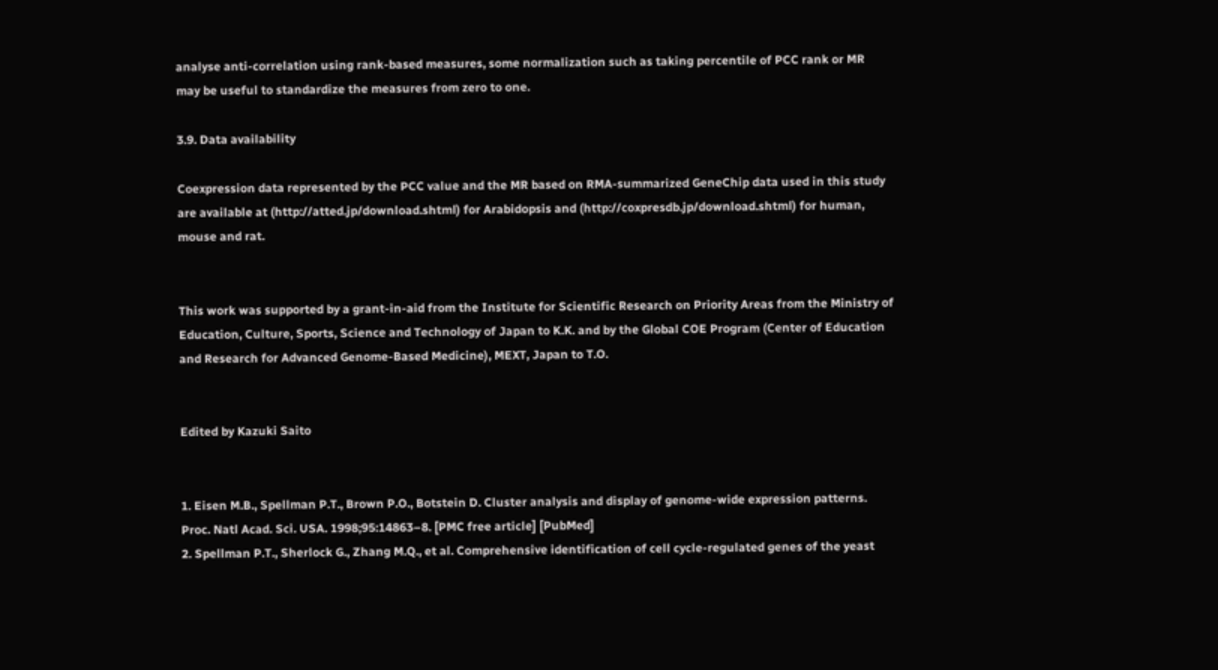analyse anti-correlation using rank-based measures, some normalization such as taking percentile of PCC rank or MR may be useful to standardize the measures from zero to one.

3.9. Data availability

Coexpression data represented by the PCC value and the MR based on RMA-summarized GeneChip data used in this study are available at (http://atted.jp/download.shtml) for Arabidopsis and (http://coxpresdb.jp/download.shtml) for human, mouse and rat.


This work was supported by a grant-in-aid from the Institute for Scientific Research on Priority Areas from the Ministry of Education, Culture, Sports, Science and Technology of Japan to K.K. and by the Global COE Program (Center of Education and Research for Advanced Genome-Based Medicine), MEXT, Japan to T.O.


Edited by Kazuki Saito


1. Eisen M.B., Spellman P.T., Brown P.O., Botstein D. Cluster analysis and display of genome-wide expression patterns. Proc. Natl Acad. Sci. USA. 1998;95:14863–8. [PMC free article] [PubMed]
2. Spellman P.T., Sherlock G., Zhang M.Q., et al. Comprehensive identification of cell cycle-regulated genes of the yeast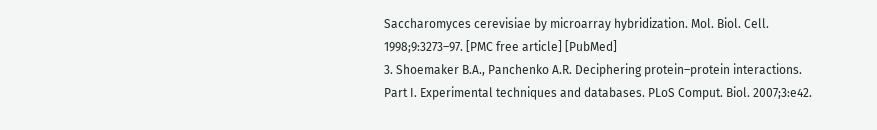Saccharomyces cerevisiae by microarray hybridization. Mol. Biol. Cell. 1998;9:3273–97. [PMC free article] [PubMed]
3. Shoemaker B.A., Panchenko A.R. Deciphering protein–protein interactions. Part I. Experimental techniques and databases. PLoS Comput. Biol. 2007;3:e42.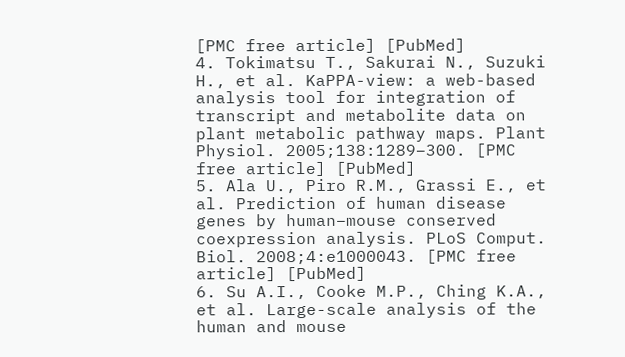[PMC free article] [PubMed]
4. Tokimatsu T., Sakurai N., Suzuki H., et al. KaPPA-view: a web-based analysis tool for integration of transcript and metabolite data on plant metabolic pathway maps. Plant Physiol. 2005;138:1289–300. [PMC free article] [PubMed]
5. Ala U., Piro R.M., Grassi E., et al. Prediction of human disease genes by human–mouse conserved coexpression analysis. PLoS Comput. Biol. 2008;4:e1000043. [PMC free article] [PubMed]
6. Su A.I., Cooke M.P., Ching K.A., et al. Large-scale analysis of the human and mouse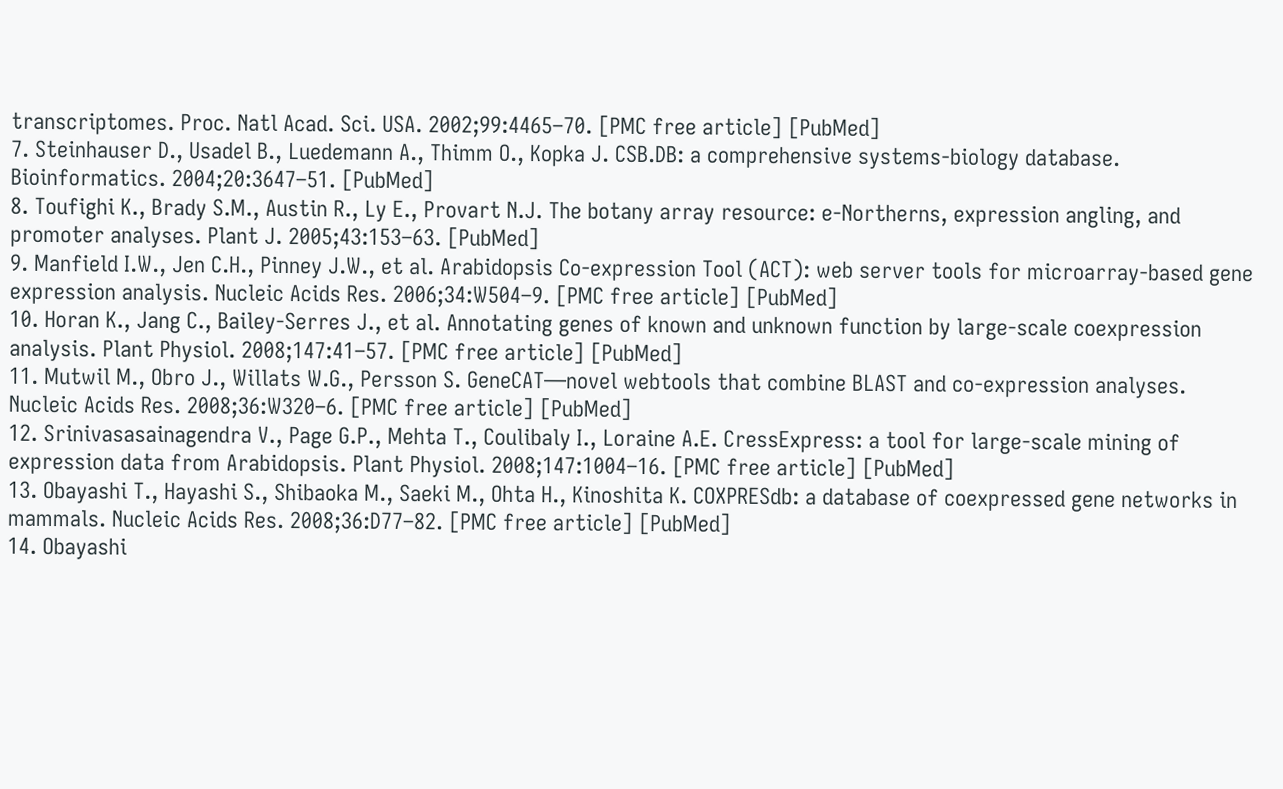transcriptomes. Proc. Natl Acad. Sci. USA. 2002;99:4465–70. [PMC free article] [PubMed]
7. Steinhauser D., Usadel B., Luedemann A., Thimm O., Kopka J. CSB.DB: a comprehensive systems-biology database. Bioinformatics. 2004;20:3647–51. [PubMed]
8. Toufighi K., Brady S.M., Austin R., Ly E., Provart N.J. The botany array resource: e-Northerns, expression angling, and promoter analyses. Plant J. 2005;43:153–63. [PubMed]
9. Manfield I.W., Jen C.H., Pinney J.W., et al. Arabidopsis Co-expression Tool (ACT): web server tools for microarray-based gene expression analysis. Nucleic Acids Res. 2006;34:W504–9. [PMC free article] [PubMed]
10. Horan K., Jang C., Bailey-Serres J., et al. Annotating genes of known and unknown function by large-scale coexpression analysis. Plant Physiol. 2008;147:41–57. [PMC free article] [PubMed]
11. Mutwil M., Obro J., Willats W.G., Persson S. GeneCAT—novel webtools that combine BLAST and co-expression analyses. Nucleic Acids Res. 2008;36:W320–6. [PMC free article] [PubMed]
12. Srinivasasainagendra V., Page G.P., Mehta T., Coulibaly I., Loraine A.E. CressExpress: a tool for large-scale mining of expression data from Arabidopsis. Plant Physiol. 2008;147:1004–16. [PMC free article] [PubMed]
13. Obayashi T., Hayashi S., Shibaoka M., Saeki M., Ohta H., Kinoshita K. COXPRESdb: a database of coexpressed gene networks in mammals. Nucleic Acids Res. 2008;36:D77–82. [PMC free article] [PubMed]
14. Obayashi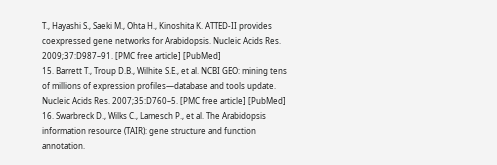T., Hayashi S., Saeki M., Ohta H., Kinoshita K. ATTED-II provides coexpressed gene networks for Arabidopsis. Nucleic Acids Res. 2009;37:D987–91. [PMC free article] [PubMed]
15. Barrett T., Troup D.B., Wilhite S.E., et al. NCBI GEO: mining tens of millions of expression profiles—database and tools update. Nucleic Acids Res. 2007;35:D760–5. [PMC free article] [PubMed]
16. Swarbreck D., Wilks C., Lamesch P., et al. The Arabidopsis information resource (TAIR): gene structure and function annotation.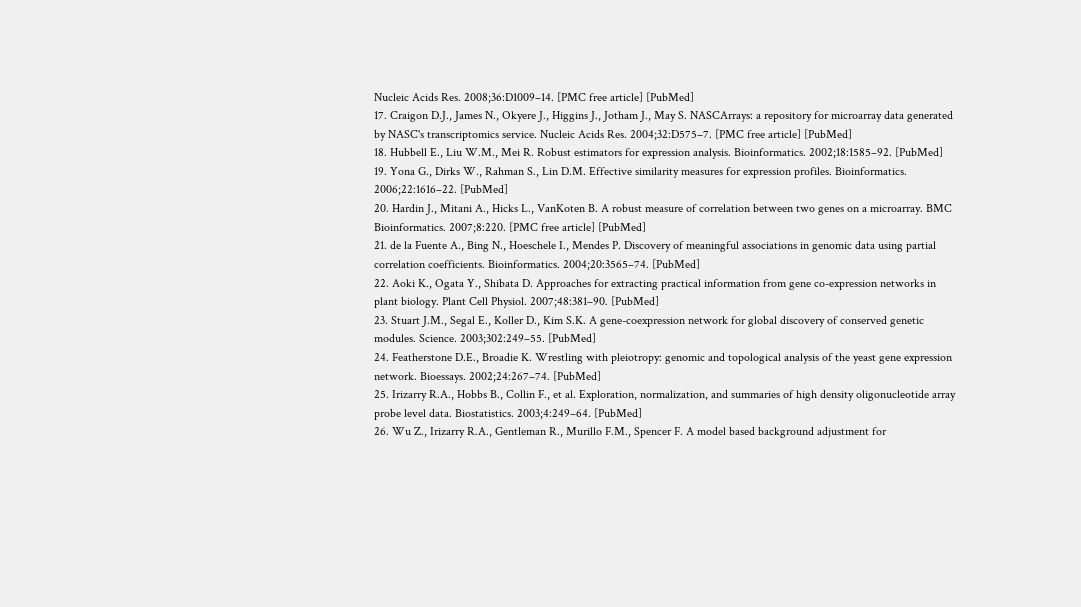Nucleic Acids Res. 2008;36:D1009–14. [PMC free article] [PubMed]
17. Craigon D.J., James N., Okyere J., Higgins J., Jotham J., May S. NASCArrays: a repository for microarray data generated by NASC's transcriptomics service. Nucleic Acids Res. 2004;32:D575–7. [PMC free article] [PubMed]
18. Hubbell E., Liu W.M., Mei R. Robust estimators for expression analysis. Bioinformatics. 2002;18:1585–92. [PubMed]
19. Yona G., Dirks W., Rahman S., Lin D.M. Effective similarity measures for expression profiles. Bioinformatics. 2006;22:1616–22. [PubMed]
20. Hardin J., Mitani A., Hicks L., VanKoten B. A robust measure of correlation between two genes on a microarray. BMC Bioinformatics. 2007;8:220. [PMC free article] [PubMed]
21. de la Fuente A., Bing N., Hoeschele I., Mendes P. Discovery of meaningful associations in genomic data using partial correlation coefficients. Bioinformatics. 2004;20:3565–74. [PubMed]
22. Aoki K., Ogata Y., Shibata D. Approaches for extracting practical information from gene co-expression networks in plant biology. Plant Cell Physiol. 2007;48:381–90. [PubMed]
23. Stuart J.M., Segal E., Koller D., Kim S.K. A gene-coexpression network for global discovery of conserved genetic modules. Science. 2003;302:249–55. [PubMed]
24. Featherstone D.E., Broadie K. Wrestling with pleiotropy: genomic and topological analysis of the yeast gene expression network. Bioessays. 2002;24:267–74. [PubMed]
25. Irizarry R.A., Hobbs B., Collin F., et al. Exploration, normalization, and summaries of high density oligonucleotide array probe level data. Biostatistics. 2003;4:249–64. [PubMed]
26. Wu Z., Irizarry R.A., Gentleman R., Murillo F.M., Spencer F. A model based background adjustment for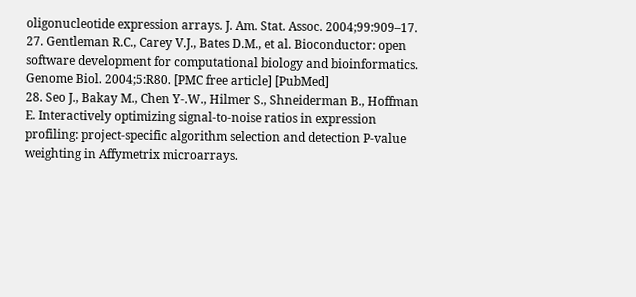oligonucleotide expression arrays. J. Am. Stat. Assoc. 2004;99:909–17.
27. Gentleman R.C., Carey V.J., Bates D.M., et al. Bioconductor: open software development for computational biology and bioinformatics. Genome Biol. 2004;5:R80. [PMC free article] [PubMed]
28. Seo J., Bakay M., Chen Y-.W., Hilmer S., Shneiderman B., Hoffman E. Interactively optimizing signal-to-noise ratios in expression profiling: project-specific algorithm selection and detection P-value weighting in Affymetrix microarrays.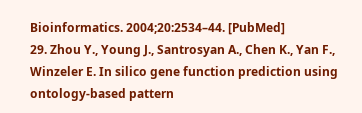Bioinformatics. 2004;20:2534–44. [PubMed]
29. Zhou Y., Young J., Santrosyan A., Chen K., Yan F., Winzeler E. In silico gene function prediction using ontology-based pattern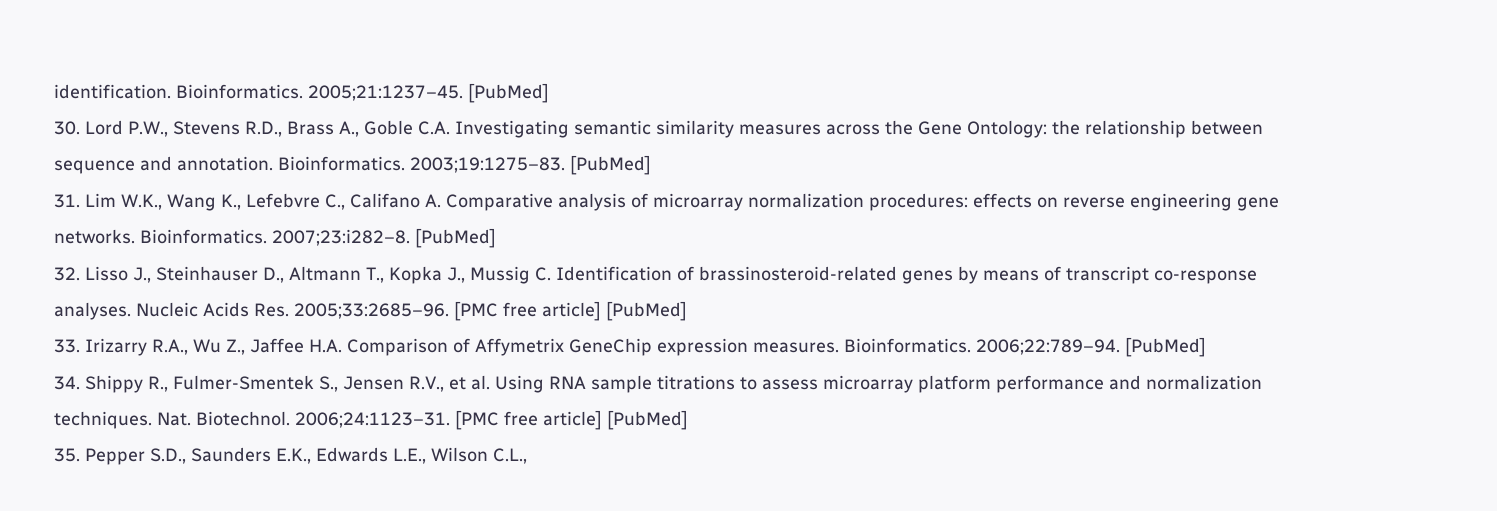identification. Bioinformatics. 2005;21:1237–45. [PubMed]
30. Lord P.W., Stevens R.D., Brass A., Goble C.A. Investigating semantic similarity measures across the Gene Ontology: the relationship between sequence and annotation. Bioinformatics. 2003;19:1275–83. [PubMed]
31. Lim W.K., Wang K., Lefebvre C., Califano A. Comparative analysis of microarray normalization procedures: effects on reverse engineering gene networks. Bioinformatics. 2007;23:i282–8. [PubMed]
32. Lisso J., Steinhauser D., Altmann T., Kopka J., Mussig C. Identification of brassinosteroid-related genes by means of transcript co-response analyses. Nucleic Acids Res. 2005;33:2685–96. [PMC free article] [PubMed]
33. Irizarry R.A., Wu Z., Jaffee H.A. Comparison of Affymetrix GeneChip expression measures. Bioinformatics. 2006;22:789–94. [PubMed]
34. Shippy R., Fulmer-Smentek S., Jensen R.V., et al. Using RNA sample titrations to assess microarray platform performance and normalization techniques. Nat. Biotechnol. 2006;24:1123–31. [PMC free article] [PubMed]
35. Pepper S.D., Saunders E.K., Edwards L.E., Wilson C.L.,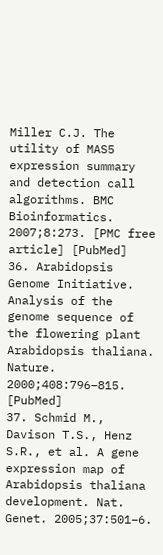Miller C.J. The utility of MAS5 expression summary and detection call algorithms. BMC Bioinformatics. 2007;8:273. [PMC free article] [PubMed]
36. Arabidopsis Genome Initiative. Analysis of the genome sequence of the flowering plant Arabidopsis thaliana. Nature. 2000;408:796–815. [PubMed]
37. Schmid M., Davison T.S., Henz S.R., et al. A gene expression map of Arabidopsis thaliana development. Nat. Genet. 2005;37:501–6.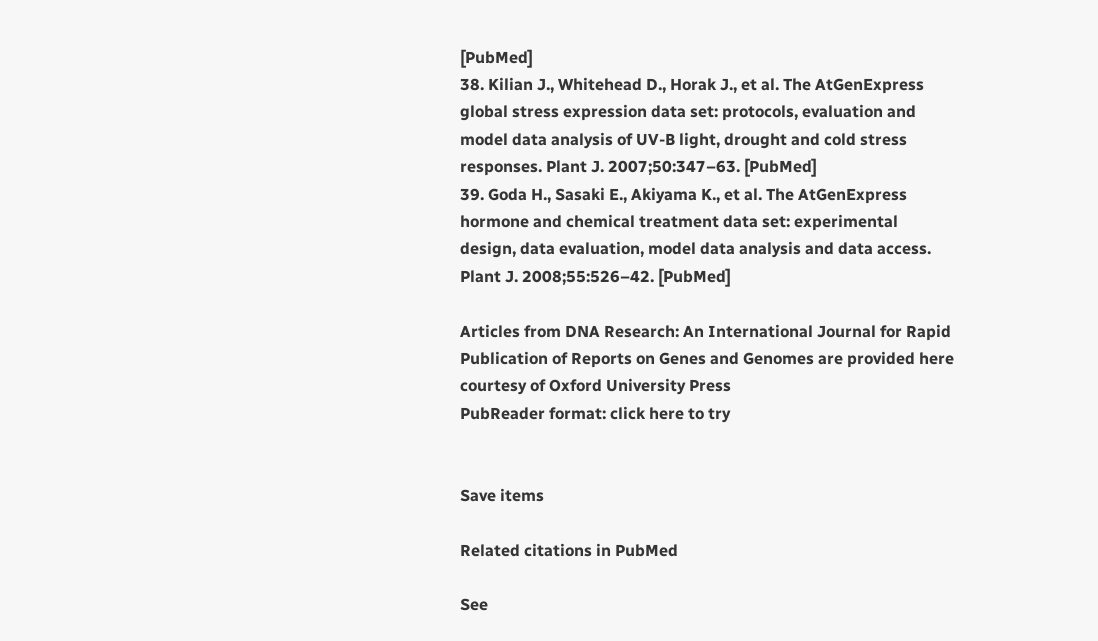[PubMed]
38. Kilian J., Whitehead D., Horak J., et al. The AtGenExpress global stress expression data set: protocols, evaluation and model data analysis of UV-B light, drought and cold stress responses. Plant J. 2007;50:347–63. [PubMed]
39. Goda H., Sasaki E., Akiyama K., et al. The AtGenExpress hormone and chemical treatment data set: experimental design, data evaluation, model data analysis and data access. Plant J. 2008;55:526–42. [PubMed]

Articles from DNA Research: An International Journal for Rapid Publication of Reports on Genes and Genomes are provided here courtesy of Oxford University Press
PubReader format: click here to try


Save items

Related citations in PubMed

See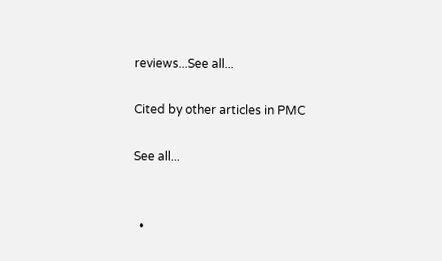reviews...See all...

Cited by other articles in PMC

See all...


  •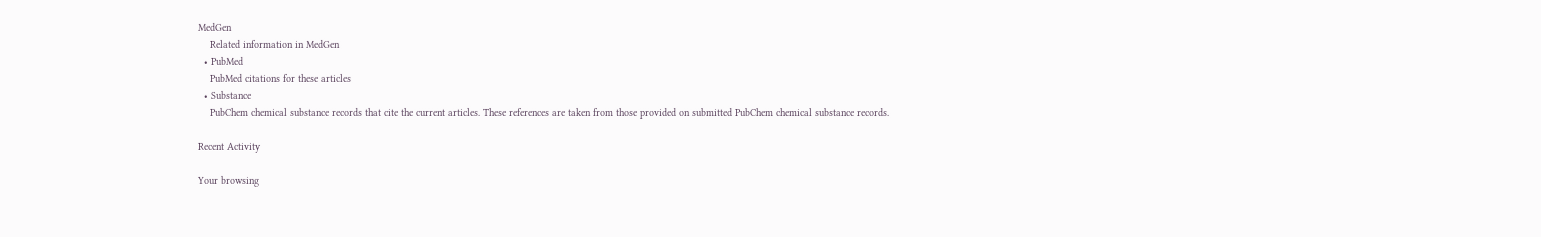MedGen
    Related information in MedGen
  • PubMed
    PubMed citations for these articles
  • Substance
    PubChem chemical substance records that cite the current articles. These references are taken from those provided on submitted PubChem chemical substance records.

Recent Activity

Your browsing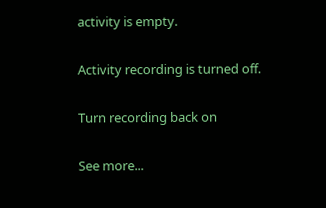activity is empty.

Activity recording is turned off.

Turn recording back on

See more...